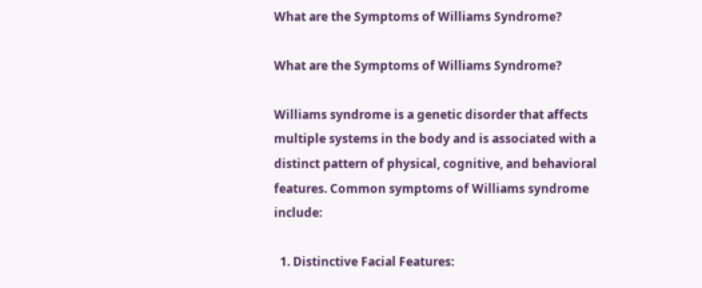What are the Symptoms of Williams Syndrome?

What are the Symptoms of Williams Syndrome?

Williams syndrome is a genetic disorder that affects multiple systems in the body and is associated with a distinct pattern of physical, cognitive, and behavioral features. Common symptoms of Williams syndrome include:

  1. Distinctive Facial Features: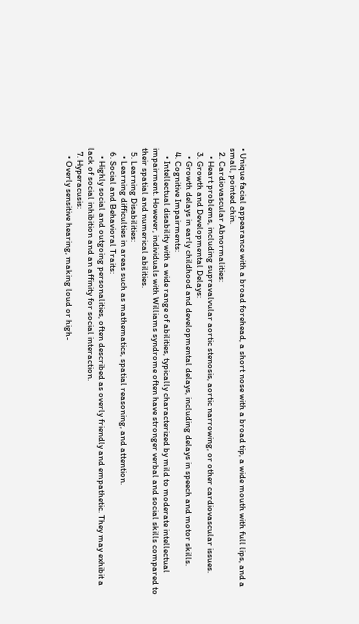• Unique facial appearance with a broad forehead, a short nose with a broad tip, a wide mouth with full lips, and a small, pointed chin.
  2. Cardiovascular Abnormalities:
    • Heart problems, including supravalvular aortic stenosis, aortic narrowing, or other cardiovascular issues.
  3. Growth and Developmental Delays:
    • Growth delays in early childhood and developmental delays, including delays in speech and motor skills.
  4. Cognitive Impairments:
    • Intellectual disability with a wide range of abilities, typically characterized by mild to moderate intellectual impairment. However, individuals with Williams syndrome often have stronger verbal and social skills compared to their spatial and numerical abilities.
  5. Learning Disabilities:
    • Learning difficulties in areas such as mathematics, spatial reasoning, and attention.
  6. Social and Behavioral Traits:
    • Highly social and outgoing personalities, often described as overly friendly and empathetic. They may exhibit a lack of social inhibition and an affinity for social interaction.
  7. Hyperacusis:
    • Overly sensitive hearing, making loud or high-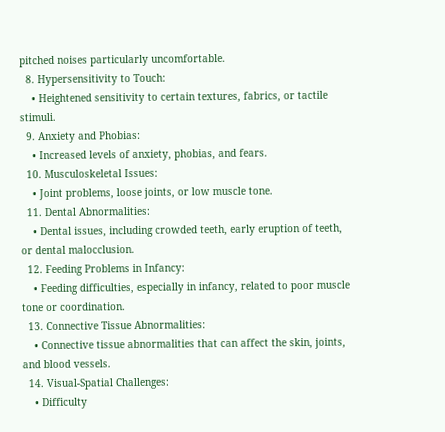pitched noises particularly uncomfortable.
  8. Hypersensitivity to Touch:
    • Heightened sensitivity to certain textures, fabrics, or tactile stimuli.
  9. Anxiety and Phobias:
    • Increased levels of anxiety, phobias, and fears.
  10. Musculoskeletal Issues:
    • Joint problems, loose joints, or low muscle tone.
  11. Dental Abnormalities:
    • Dental issues, including crowded teeth, early eruption of teeth, or dental malocclusion.
  12. Feeding Problems in Infancy:
    • Feeding difficulties, especially in infancy, related to poor muscle tone or coordination.
  13. Connective Tissue Abnormalities:
    • Connective tissue abnormalities that can affect the skin, joints, and blood vessels.
  14. Visual-Spatial Challenges:
    • Difficulty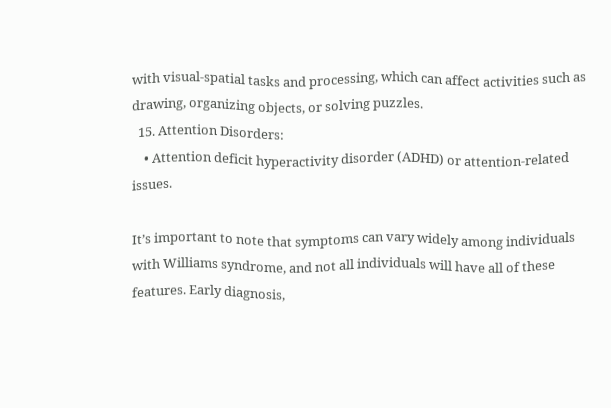with visual-spatial tasks and processing, which can affect activities such as drawing, organizing objects, or solving puzzles.
  15. Attention Disorders:
    • Attention deficit hyperactivity disorder (ADHD) or attention-related issues.

It’s important to note that symptoms can vary widely among individuals with Williams syndrome, and not all individuals will have all of these features. Early diagnosis,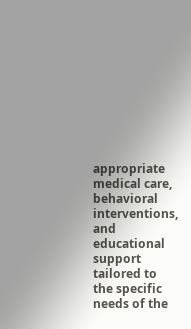appropriate medical care, behavioral interventions, and educational support tailored to the specific needs of the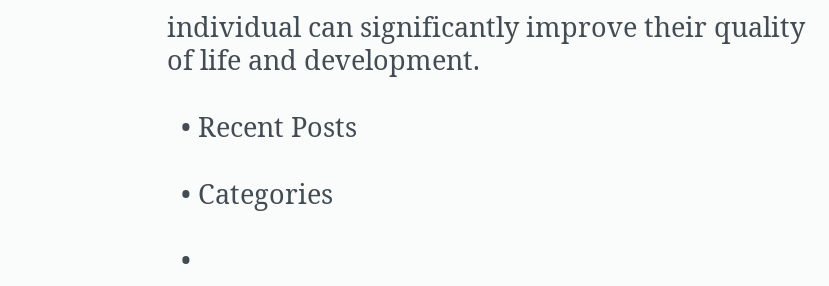individual can significantly improve their quality of life and development.

  • Recent Posts

  • Categories

  •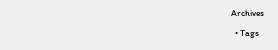Archives

  • Tags